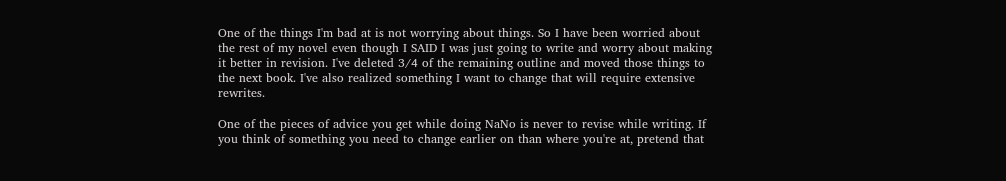One of the things I'm bad at is not worrying about things. So I have been worried about the rest of my novel even though I SAID I was just going to write and worry about making it better in revision. I've deleted 3/4 of the remaining outline and moved those things to the next book. I've also realized something I want to change that will require extensive rewrites.

One of the pieces of advice you get while doing NaNo is never to revise while writing. If you think of something you need to change earlier on than where you're at, pretend that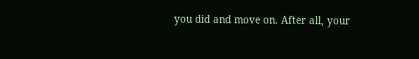you did and move on. After all, your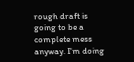rough draft is going to be a complete mess anyway. I'm doing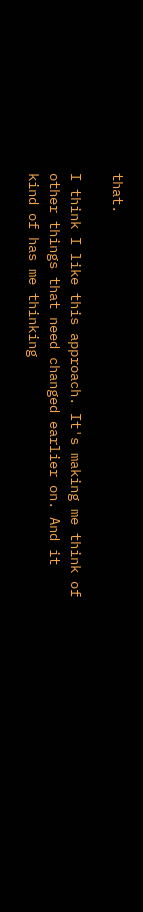that.

I think I like this approach. It's making me think of other things that need changed earlier on. And it kind of has me thinking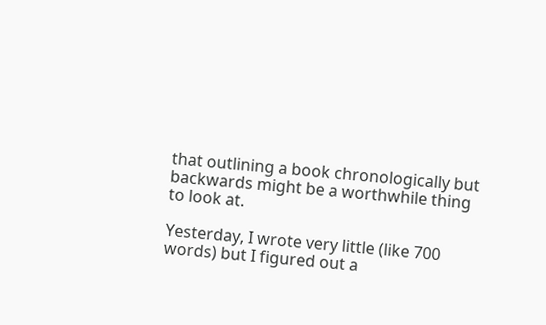that outlining a book chronologically but backwards might be a worthwhile thing to look at.

Yesterday, I wrote very little (like 700 words) but I figured out a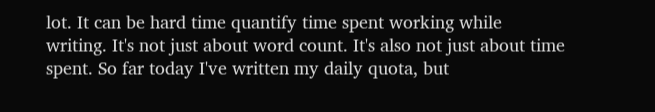lot. It can be hard time quantify time spent working while writing. It's not just about word count. It's also not just about time spent. So far today I've written my daily quota, but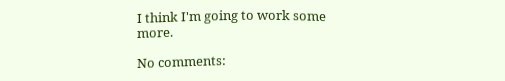I think I'm going to work some more.

No comments: